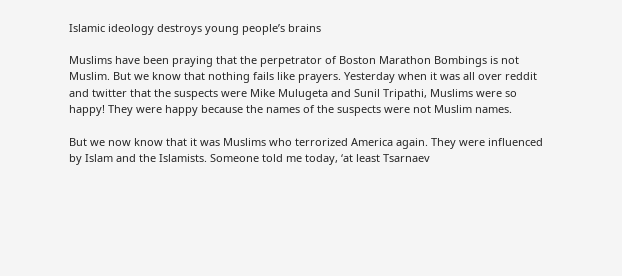Islamic ideology destroys young people’s brains

Muslims have been praying that the perpetrator of Boston Marathon Bombings is not Muslim. But we know that nothing fails like prayers. Yesterday when it was all over reddit and twitter that the suspects were Mike Mulugeta and Sunil Tripathi, Muslims were so happy! They were happy because the names of the suspects were not Muslim names.

But we now know that it was Muslims who terrorized America again. They were influenced by Islam and the Islamists. Someone told me today, ‘at least Tsarnaev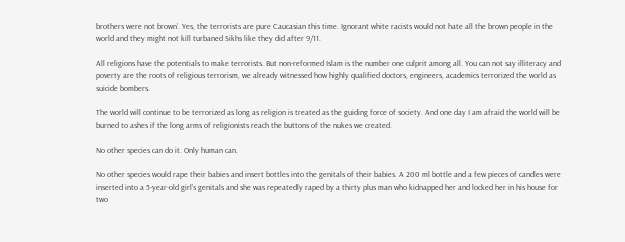brothers were not brown’. Yes, the terrorists are pure Caucasian this time. Ignorant white racists would not hate all the brown people in the world and they might not kill turbaned Sikhs like they did after 9/11.

All religions have the potentials to make terrorists. But non-reformed Islam is the number one culprit among all. You can not say illiteracy and poverty are the roots of religious terrorism, we already witnessed how highly qualified doctors, engineers, academics terrorized the world as suicide bombers.

The world will continue to be terrorized as long as religion is treated as the guiding force of society. And one day I am afraid the world will be burned to ashes if the long arms of religionists reach the buttons of the nukes we created.

No other species can do it. Only human can.

No other species would rape their babies and insert bottles into the genitals of their babies. A 200 ml bottle and a few pieces of candles were inserted into a 5-year-old girl’s genitals and she was repeatedly raped by a thirty plus man who kidnapped her and locked her in his house for two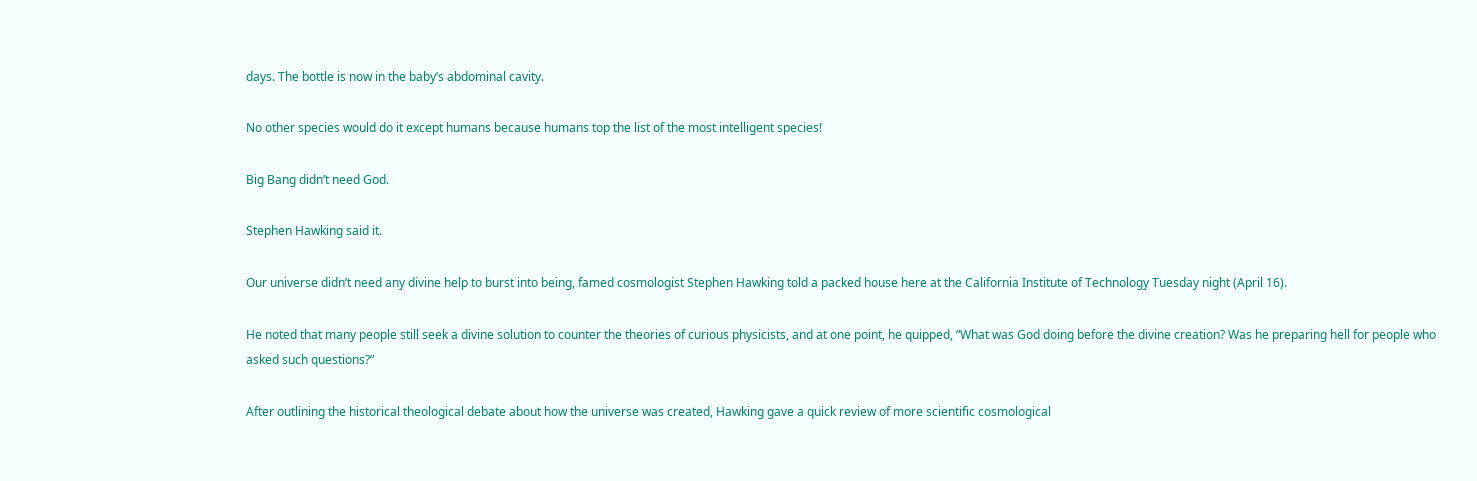days. The bottle is now in the baby’s abdominal cavity.

No other species would do it except humans because humans top the list of the most intelligent species!

Big Bang didn’t need God.

Stephen Hawking said it.

Our universe didn’t need any divine help to burst into being, famed cosmologist Stephen Hawking told a packed house here at the California Institute of Technology Tuesday night (April 16).

He noted that many people still seek a divine solution to counter the theories of curious physicists, and at one point, he quipped, “What was God doing before the divine creation? Was he preparing hell for people who asked such questions?”

After outlining the historical theological debate about how the universe was created, Hawking gave a quick review of more scientific cosmological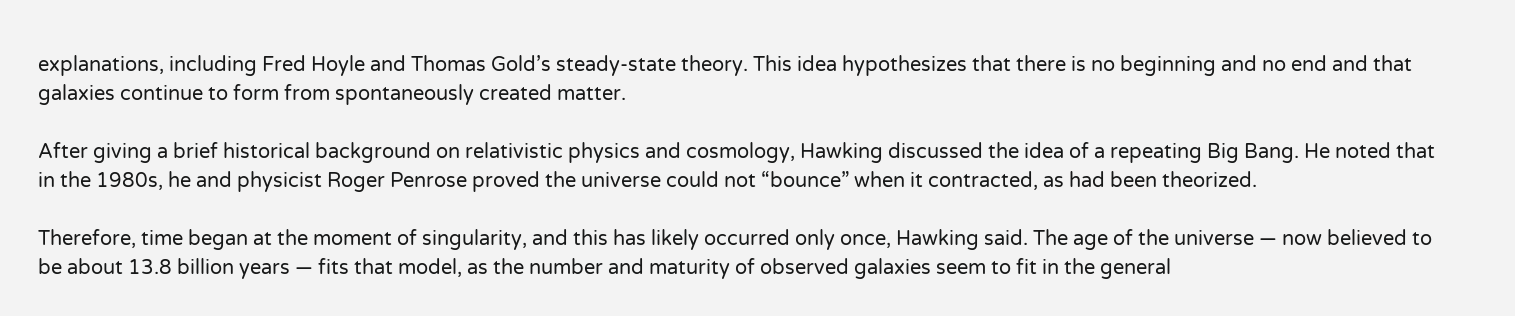explanations, including Fred Hoyle and Thomas Gold’s steady-state theory. This idea hypothesizes that there is no beginning and no end and that galaxies continue to form from spontaneously created matter.

After giving a brief historical background on relativistic physics and cosmology, Hawking discussed the idea of a repeating Big Bang. He noted that in the 1980s, he and physicist Roger Penrose proved the universe could not “bounce” when it contracted, as had been theorized.

Therefore, time began at the moment of singularity, and this has likely occurred only once, Hawking said. The age of the universe — now believed to be about 13.8 billion years — fits that model, as the number and maturity of observed galaxies seem to fit in the general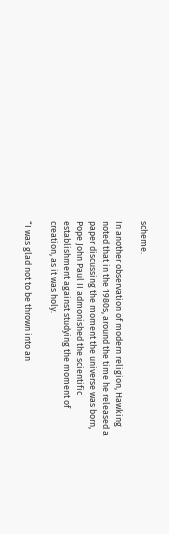scheme.

In another observation of modern religion, Hawking noted that in the 1980s, around the time he released a paper discussing the moment the universe was born, Pope John Paul II admonished the scientific establishment against studying the moment of creation, as it was holy.

“I was glad not to be thrown into an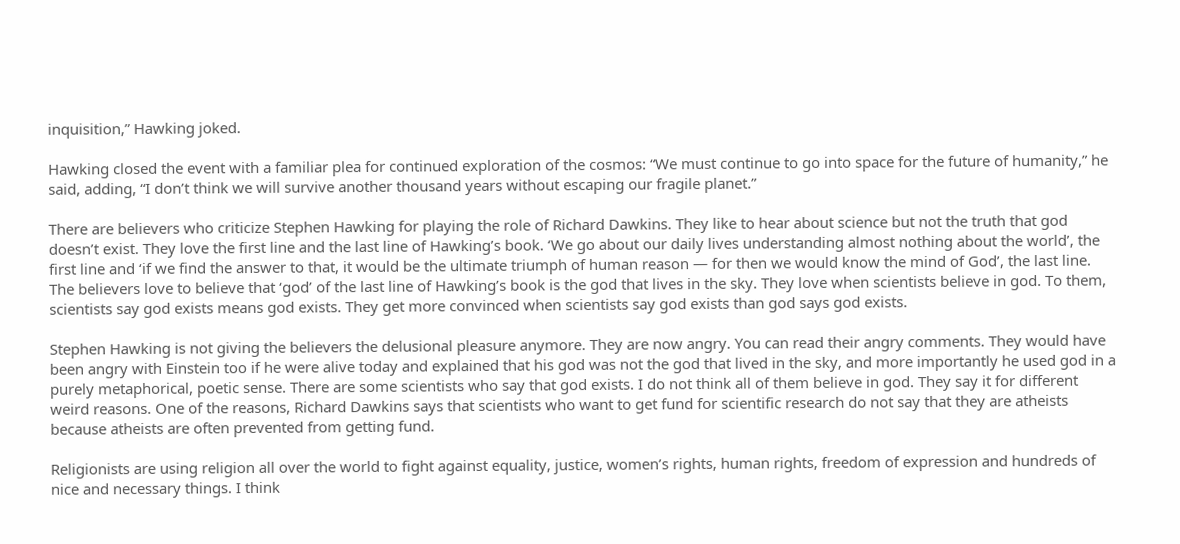inquisition,” Hawking joked.

Hawking closed the event with a familiar plea for continued exploration of the cosmos: “We must continue to go into space for the future of humanity,” he said, adding, “I don’t think we will survive another thousand years without escaping our fragile planet.”

There are believers who criticize Stephen Hawking for playing the role of Richard Dawkins. They like to hear about science but not the truth that god doesn’t exist. They love the first line and the last line of Hawking’s book. ‘We go about our daily lives understanding almost nothing about the world’, the first line and ‘if we find the answer to that, it would be the ultimate triumph of human reason — for then we would know the mind of God’, the last line. The believers love to believe that ‘god’ of the last line of Hawking’s book is the god that lives in the sky. They love when scientists believe in god. To them, scientists say god exists means god exists. They get more convinced when scientists say god exists than god says god exists.

Stephen Hawking is not giving the believers the delusional pleasure anymore. They are now angry. You can read their angry comments. They would have been angry with Einstein too if he were alive today and explained that his god was not the god that lived in the sky, and more importantly he used god in a purely metaphorical, poetic sense. There are some scientists who say that god exists. I do not think all of them believe in god. They say it for different weird reasons. One of the reasons, Richard Dawkins says that scientists who want to get fund for scientific research do not say that they are atheists because atheists are often prevented from getting fund.

Religionists are using religion all over the world to fight against equality, justice, women’s rights, human rights, freedom of expression and hundreds of nice and necessary things. I think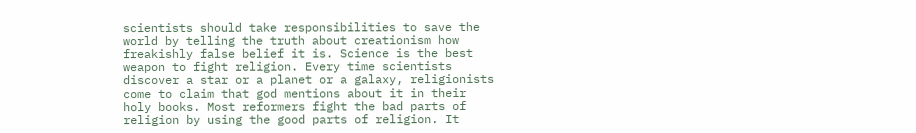scientists should take responsibilities to save the world by telling the truth about creationism how freakishly false belief it is. Science is the best weapon to fight religion. Every time scientists discover a star or a planet or a galaxy, religionists come to claim that god mentions about it in their holy books. Most reformers fight the bad parts of religion by using the good parts of religion. It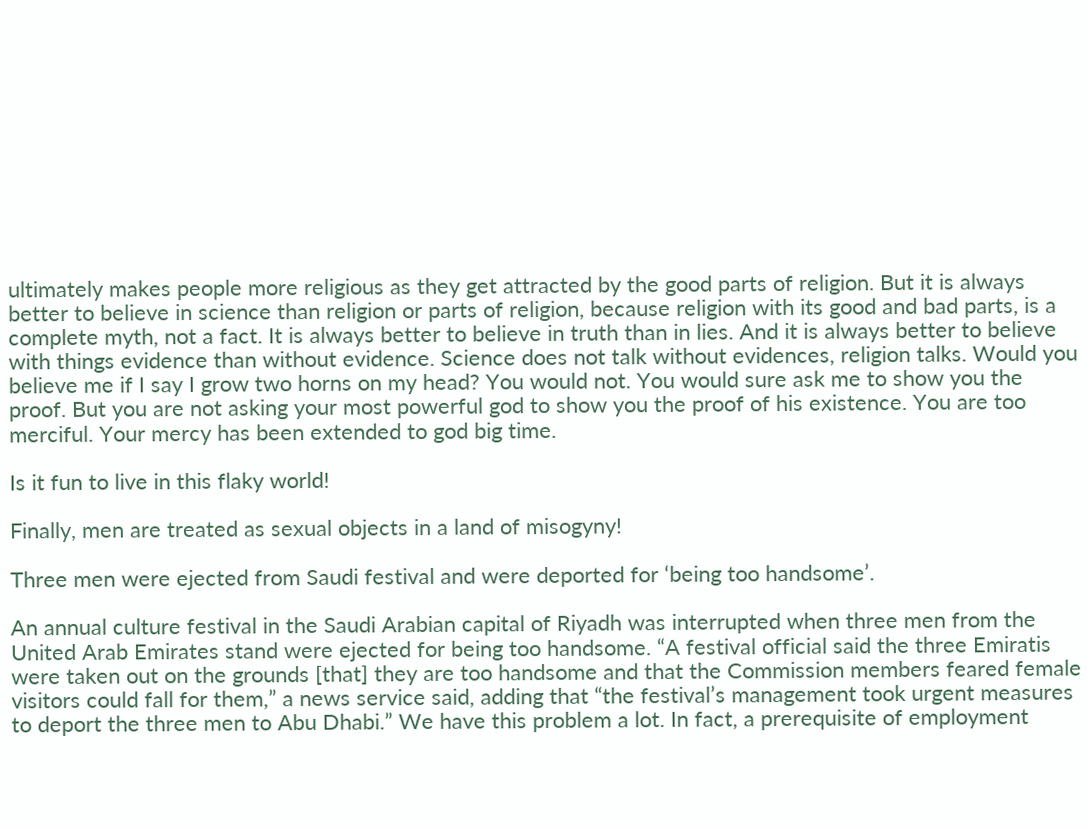ultimately makes people more religious as they get attracted by the good parts of religion. But it is always better to believe in science than religion or parts of religion, because religion with its good and bad parts, is a complete myth, not a fact. It is always better to believe in truth than in lies. And it is always better to believe with things evidence than without evidence. Science does not talk without evidences, religion talks. Would you believe me if I say I grow two horns on my head? You would not. You would sure ask me to show you the proof. But you are not asking your most powerful god to show you the proof of his existence. You are too merciful. Your mercy has been extended to god big time.

Is it fun to live in this flaky world!

Finally, men are treated as sexual objects in a land of misogyny!

Three men were ejected from Saudi festival and were deported for ‘being too handsome’.

An annual culture festival in the Saudi Arabian capital of Riyadh was interrupted when three men from the United Arab Emirates stand were ejected for being too handsome. “A festival official said the three Emiratis were taken out on the grounds [that] they are too handsome and that the Commission members feared female visitors could fall for them,” a news service said, adding that “the festival’s management took urgent measures to deport the three men to Abu Dhabi.” We have this problem a lot. In fact, a prerequisite of employment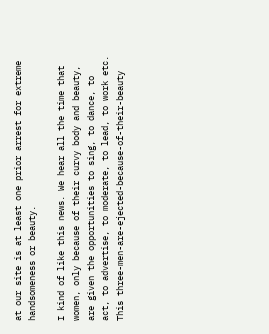at our site is at least one prior arrest for extreme handsomeness or beauty.

I kind of like this news. We hear all the time that women, only because of their curvy body and beauty, are given the opportunities to sing, to dance, to act, to advertise, to moderate, to lead, to work etc. This three-men-are-ejected-because-of-their-beauty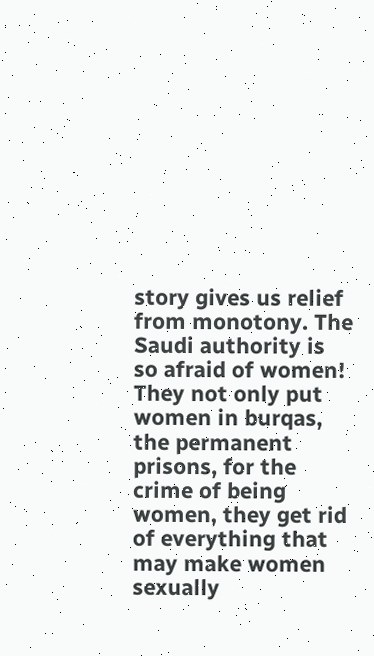story gives us relief from monotony. The Saudi authority is so afraid of women! They not only put women in burqas, the permanent prisons, for the crime of being women, they get rid of everything that may make women sexually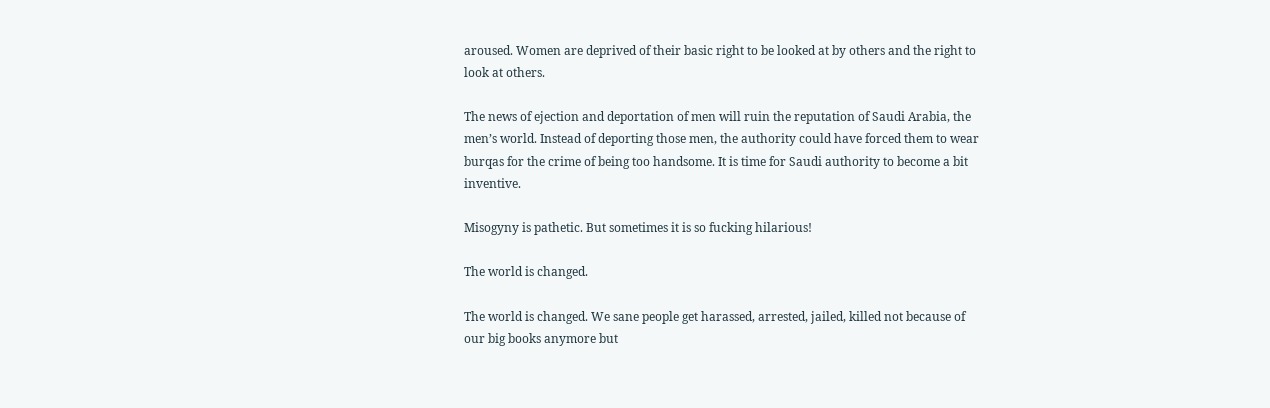aroused. Women are deprived of their basic right to be looked at by others and the right to look at others.

The news of ejection and deportation of men will ruin the reputation of Saudi Arabia, the men’s world. Instead of deporting those men, the authority could have forced them to wear burqas for the crime of being too handsome. It is time for Saudi authority to become a bit inventive.

Misogyny is pathetic. But sometimes it is so fucking hilarious!

The world is changed.

The world is changed. We sane people get harassed, arrested, jailed, killed not because of our big books anymore but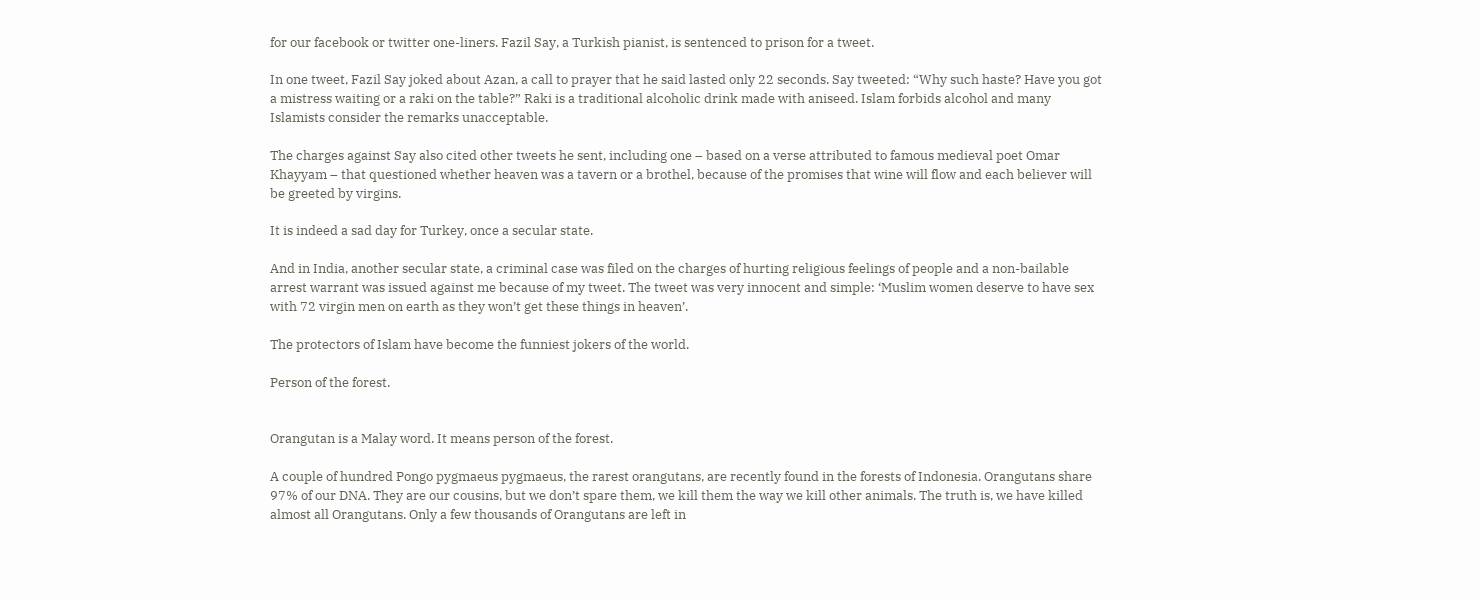for our facebook or twitter one-liners. Fazil Say, a Turkish pianist, is sentenced to prison for a tweet.

In one tweet, Fazil Say joked about Azan, a call to prayer that he said lasted only 22 seconds. Say tweeted: “Why such haste? Have you got a mistress waiting or a raki on the table?” Raki is a traditional alcoholic drink made with aniseed. Islam forbids alcohol and many Islamists consider the remarks unacceptable.

The charges against Say also cited other tweets he sent, including one – based on a verse attributed to famous medieval poet Omar Khayyam – that questioned whether heaven was a tavern or a brothel, because of the promises that wine will flow and each believer will be greeted by virgins.

It is indeed a sad day for Turkey, once a secular state.

And in India, another secular state, a criminal case was filed on the charges of hurting religious feelings of people and a non-bailable arrest warrant was issued against me because of my tweet. The tweet was very innocent and simple: ‘Muslim women deserve to have sex with 72 virgin men on earth as they won’t get these things in heaven’.

The protectors of Islam have become the funniest jokers of the world.

Person of the forest.


Orangutan is a Malay word. It means person of the forest.

A couple of hundred Pongo pygmaeus pygmaeus, the rarest orangutans, are recently found in the forests of Indonesia. Orangutans share 97% of our DNA. They are our cousins, but we don’t spare them, we kill them the way we kill other animals. The truth is, we have killed almost all Orangutans. Only a few thousands of Orangutans are left in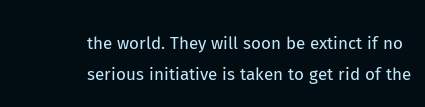the world. They will soon be extinct if no serious initiative is taken to get rid of the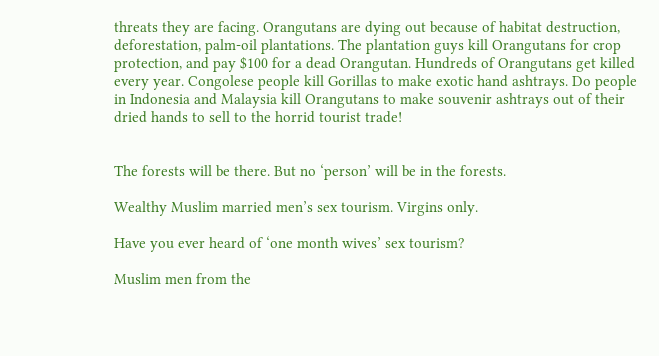threats they are facing. Orangutans are dying out because of habitat destruction, deforestation, palm-oil plantations. The plantation guys kill Orangutans for crop protection, and pay $100 for a dead Orangutan. Hundreds of Orangutans get killed every year. Congolese people kill Gorillas to make exotic hand ashtrays. Do people in Indonesia and Malaysia kill Orangutans to make souvenir ashtrays out of their dried hands to sell to the horrid tourist trade!


The forests will be there. But no ‘person’ will be in the forests.

Wealthy Muslim married men’s sex tourism. Virgins only.

Have you ever heard of ‘one month wives’ sex tourism?

Muslim men from the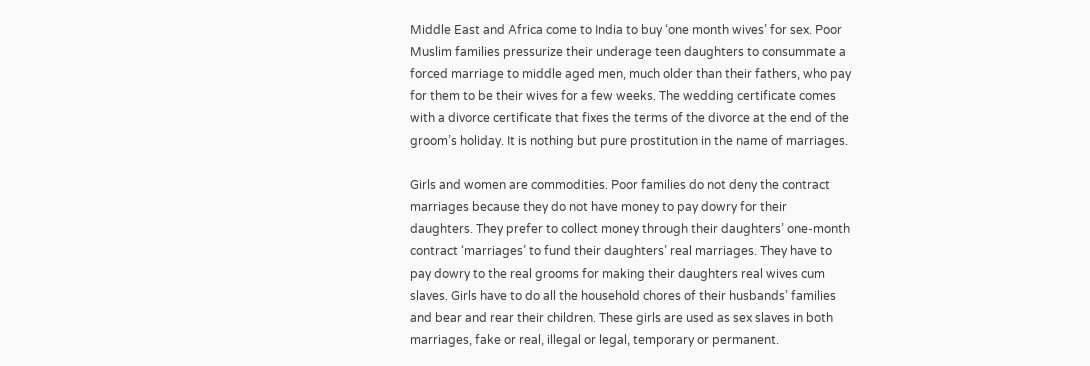Middle East and Africa come to India to buy ‘one month wives’ for sex. Poor Muslim families pressurize their underage teen daughters to consummate a forced marriage to middle aged men, much older than their fathers, who pay for them to be their wives for a few weeks. The wedding certificate comes with a divorce certificate that fixes the terms of the divorce at the end of the groom’s holiday. It is nothing but pure prostitution in the name of marriages.

Girls and women are commodities. Poor families do not deny the contract marriages because they do not have money to pay dowry for their daughters. They prefer to collect money through their daughters’ one-month contract ‘marriages’ to fund their daughters’ real marriages. They have to pay dowry to the real grooms for making their daughters real wives cum slaves. Girls have to do all the household chores of their husbands’ families and bear and rear their children. These girls are used as sex slaves in both marriages, fake or real, illegal or legal, temporary or permanent.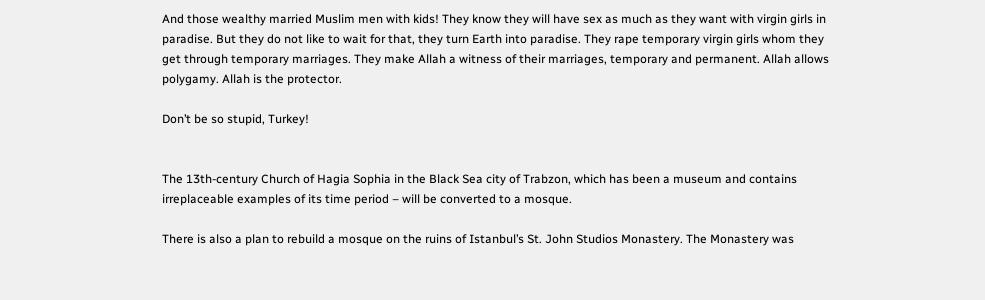And those wealthy married Muslim men with kids! They know they will have sex as much as they want with virgin girls in paradise. But they do not like to wait for that, they turn Earth into paradise. They rape temporary virgin girls whom they get through temporary marriages. They make Allah a witness of their marriages, temporary and permanent. Allah allows polygamy. Allah is the protector.

Don’t be so stupid, Turkey!


The 13th-century Church of Hagia Sophia in the Black Sea city of Trabzon, which has been a museum and contains irreplaceable examples of its time period – will be converted to a mosque.

There is also a plan to rebuild a mosque on the ruins of Istanbul’s St. John Studios Monastery. The Monastery was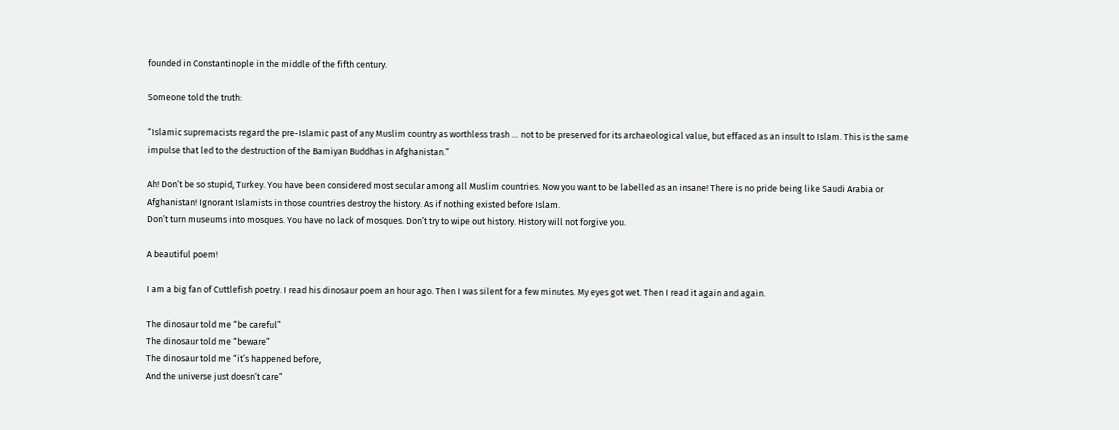founded in Constantinople in the middle of the fifth century.

Someone told the truth:

“Islamic supremacists regard the pre-Islamic past of any Muslim country as worthless trash … not to be preserved for its archaeological value, but effaced as an insult to Islam. This is the same impulse that led to the destruction of the Bamiyan Buddhas in Afghanistan.”

Ah! Don’t be so stupid, Turkey. You have been considered most secular among all Muslim countries. Now you want to be labelled as an insane! There is no pride being like Saudi Arabia or Afghanistan! Ignorant Islamists in those countries destroy the history. As if nothing existed before Islam.
Don’t turn museums into mosques. You have no lack of mosques. Don’t try to wipe out history. History will not forgive you.

A beautiful poem!

I am a big fan of Cuttlefish poetry. I read his dinosaur poem an hour ago. Then I was silent for a few minutes. My eyes got wet. Then I read it again and again.

The dinosaur told me “be careful”
The dinosaur told me “beware”
The dinosaur told me “it’s happened before,
And the universe just doesn’t care”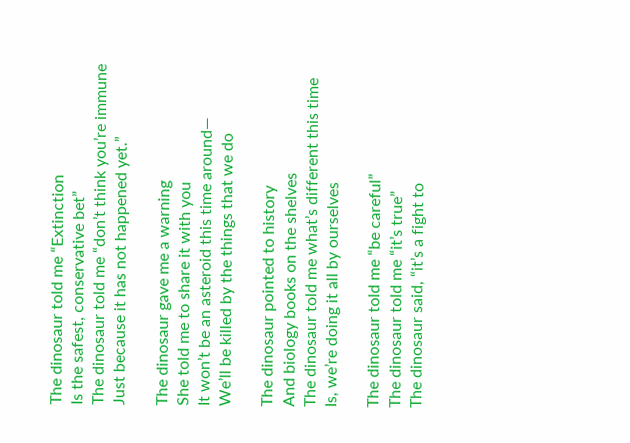The dinosaur told me “Extinction
Is the safest, conservative bet”
The dinosaur told me “don’t think you’re immune
Just because it has not happened yet.”

The dinosaur gave me a warning
She told me to share it with you
It won’t be an asteroid this time around—
We’ll be killed by the things that we do

The dinosaur pointed to history
And biology books on the shelves
The dinosaur told me what’s different this time
Is, we’re doing it all by ourselves

The dinosaur told me “be careful”
The dinosaur told me “it’s true”
The dinosaur said, “it’s a fight to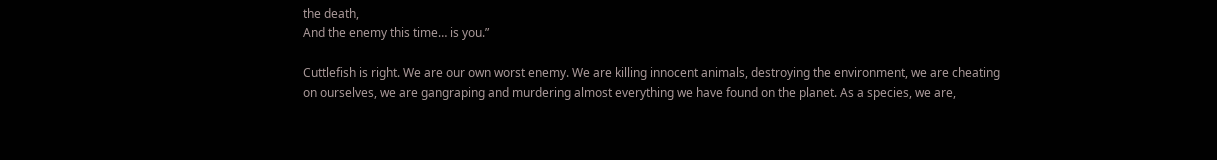the death,
And the enemy this time… is you.”

Cuttlefish is right. We are our own worst enemy. We are killing innocent animals, destroying the environment, we are cheating on ourselves, we are gangraping and murdering almost everything we have found on the planet. As a species, we are,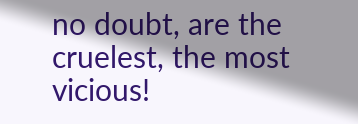no doubt, are the cruelest, the most vicious!